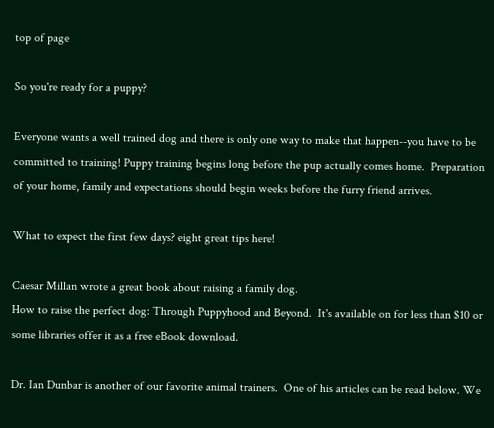top of page

So you're ready for a puppy?

Everyone wants a well trained dog and there is only one way to make that happen--you have to be committed to training! Puppy training begins long before the pup actually comes home.  Preparation of your home, family and expectations should begin weeks before the furry friend arrives.

What to expect the first few days? eight great tips here!

Caesar Millan wrote a great book about raising a family dog.
How to raise the perfect dog: Through Puppyhood and Beyond.  It's available on for less than $10 or some libraries offer it as a free eBook download.

Dr. Ian Dunbar is another of our favorite animal trainers.  One of his articles can be read below. We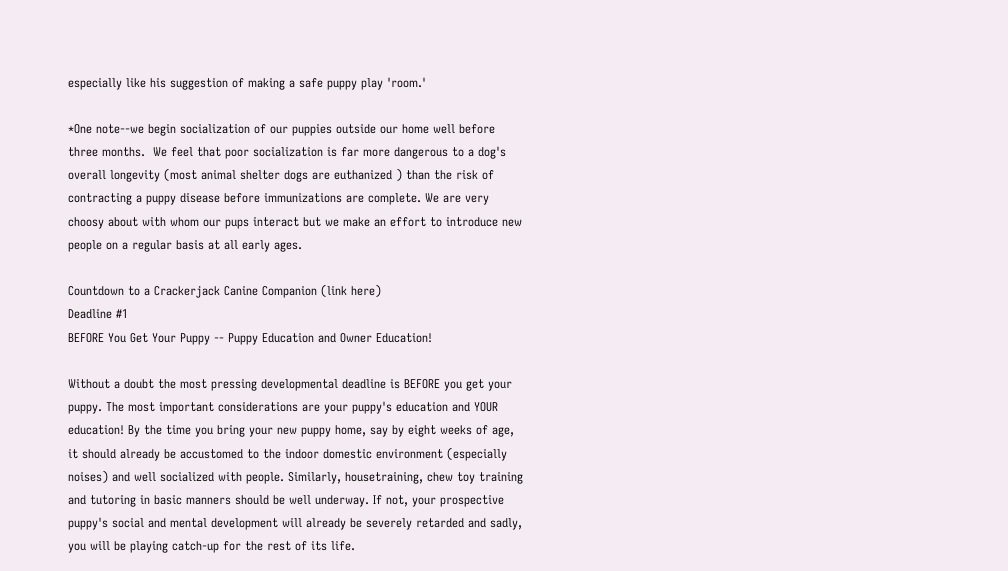especially like his suggestion of making a safe puppy play 'room.'

*One note--we begin socialization of our puppies outside our home well before three months.  We feel that poor socialization is far more dangerous to a dog's overall longevity (most animal shelter dogs are euthanized ) than the risk of contracting a puppy disease before immunizations are complete. We are very choosy about with whom our pups interact but we make an effort to introduce new people on a regular basis at all early ages.

Countdown to a Crackerjack Canine Companion (link here)
Deadline #1
BEFORE You Get Your Puppy -- Puppy Education and Owner Education!

Without a doubt the most pressing developmental deadline is BEFORE you get your puppy. The most important considerations are your puppy's education and YOUR education! By the time you bring your new puppy home, say by eight weeks of age, it should already be accustomed to the indoor domestic environment (especially noises) and well socialized with people. Similarly, housetraining, chew toy training and tutoring in basic manners should be well underway. If not, your prospective puppy's social and mental development will already be severely retarded and sadly, you will be playing catch-up for the rest of its life.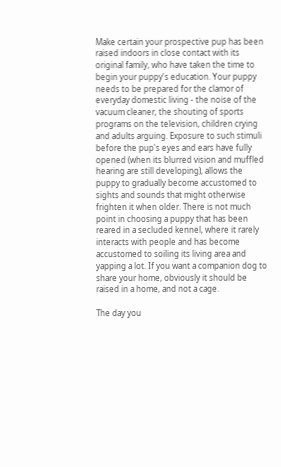Make certain your prospective pup has been raised indoors in close contact with its original family, who have taken the time to begin your puppy's education. Your puppy needs to be prepared for the clamor of everyday domestic living - the noise of the vacuum cleaner, the shouting of sports programs on the television, children crying and adults arguing. Exposure to such stimuli before the pup's eyes and ears have fully opened (when its blurred vision and muffled hearing are still developing), allows the puppy to gradually become accustomed to sights and sounds that might otherwise frighten it when older. There is not much point in choosing a puppy that has been reared in a secluded kennel, where it rarely interacts with people and has become accustomed to soiling its living area and yapping a lot. If you want a companion dog to share your home, obviously it should be raised in a home, and not a cage.

The day you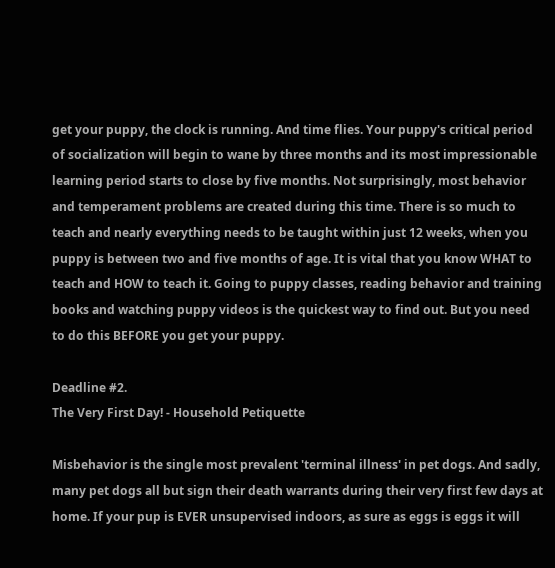get your puppy, the clock is running. And time flies. Your puppy's critical period of socialization will begin to wane by three months and its most impressionable learning period starts to close by five months. Not surprisingly, most behavior and temperament problems are created during this time. There is so much to teach and nearly everything needs to be taught within just 12 weeks, when you puppy is between two and five months of age. It is vital that you know WHAT to teach and HOW to teach it. Going to puppy classes, reading behavior and training books and watching puppy videos is the quickest way to find out. But you need to do this BEFORE you get your puppy.

Deadline #2.
The Very First Day! - Household Petiquette

Misbehavior is the single most prevalent 'terminal illness' in pet dogs. And sadly, many pet dogs all but sign their death warrants during their very first few days at home. If your pup is EVER unsupervised indoors, as sure as eggs is eggs it will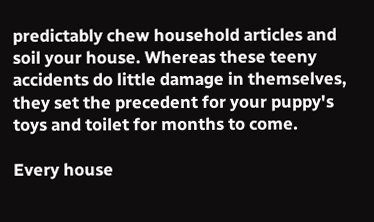predictably chew household articles and soil your house. Whereas these teeny accidents do little damage in themselves, they set the precedent for your puppy's toys and toilet for months to come.

Every house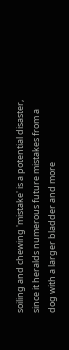soiling and chewing 'mistake' is a potential disaster, since it heralds numerous future mistakes from a dog with a larger bladder and more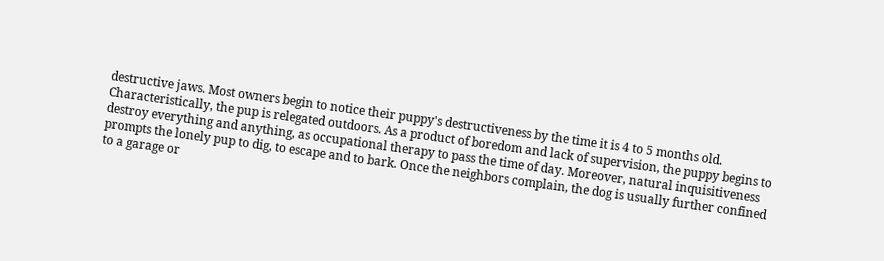destructive jaws. Most owners begin to notice their puppy's destructiveness by the time it is 4 to 5 months old. Characteristically, the pup is relegated outdoors. As a product of boredom and lack of supervision, the puppy begins to destroy everything and anything, as occupational therapy to pass the time of day. Moreover, natural inquisitiveness prompts the lonely pup to dig, to escape and to bark. Once the neighbors complain, the dog is usually further confined to a garage or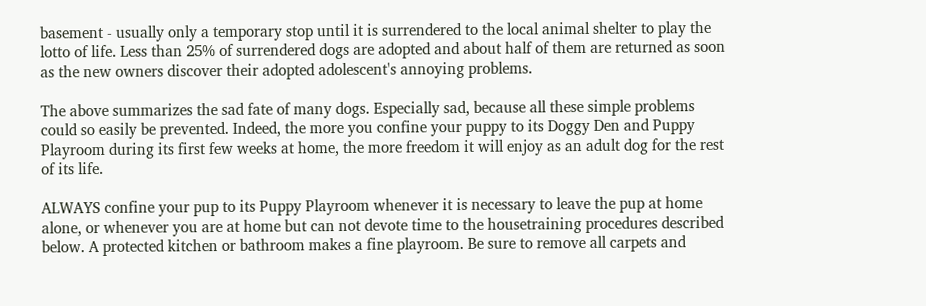basement - usually only a temporary stop until it is surrendered to the local animal shelter to play the lotto of life. Less than 25% of surrendered dogs are adopted and about half of them are returned as soon as the new owners discover their adopted adolescent's annoying problems.

The above summarizes the sad fate of many dogs. Especially sad, because all these simple problems could so easily be prevented. Indeed, the more you confine your puppy to its Doggy Den and Puppy Playroom during its first few weeks at home, the more freedom it will enjoy as an adult dog for the rest of its life.

ALWAYS confine your pup to its Puppy Playroom whenever it is necessary to leave the pup at home alone, or whenever you are at home but can not devote time to the housetraining procedures described below. A protected kitchen or bathroom makes a fine playroom. Be sure to remove all carpets and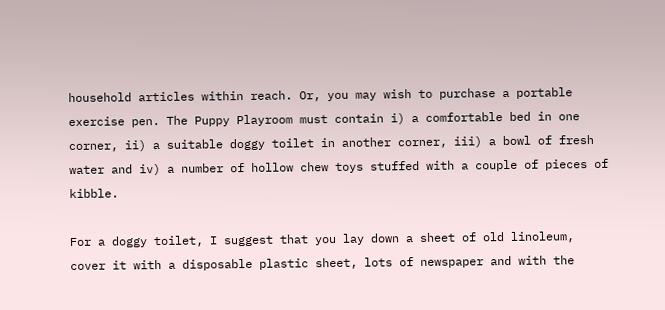household articles within reach. Or, you may wish to purchase a portable exercise pen. The Puppy Playroom must contain i) a comfortable bed in one corner, ii) a suitable doggy toilet in another corner, iii) a bowl of fresh water and iv) a number of hollow chew toys stuffed with a couple of pieces of kibble.

For a doggy toilet, I suggest that you lay down a sheet of old linoleum, cover it with a disposable plastic sheet, lots of newspaper and with the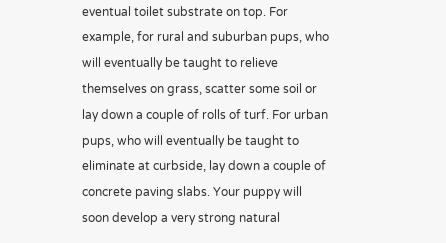eventual toilet substrate on top. For example, for rural and suburban pups, who will eventually be taught to relieve themselves on grass, scatter some soil or lay down a couple of rolls of turf. For urban pups, who will eventually be taught to eliminate at curbside, lay down a couple of concrete paving slabs. Your puppy will soon develop a very strong natural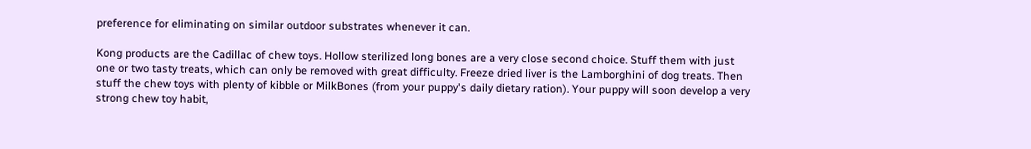preference for eliminating on similar outdoor substrates whenever it can.

Kong products are the Cadillac of chew toys. Hollow sterilized long bones are a very close second choice. Stuff them with just one or two tasty treats, which can only be removed with great difficulty. Freeze dried liver is the Lamborghini of dog treats. Then stuff the chew toys with plenty of kibble or MilkBones (from your puppy's daily dietary ration). Your puppy will soon develop a very strong chew toy habit,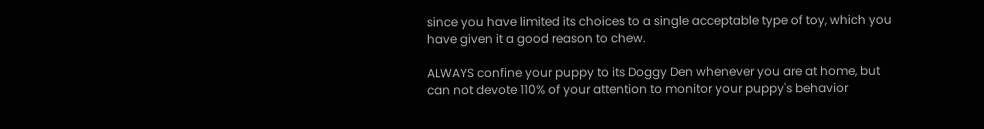since you have limited its choices to a single acceptable type of toy, which you have given it a good reason to chew.

ALWAYS confine your puppy to its Doggy Den whenever you are at home, but can not devote 110% of your attention to monitor your puppy's behavior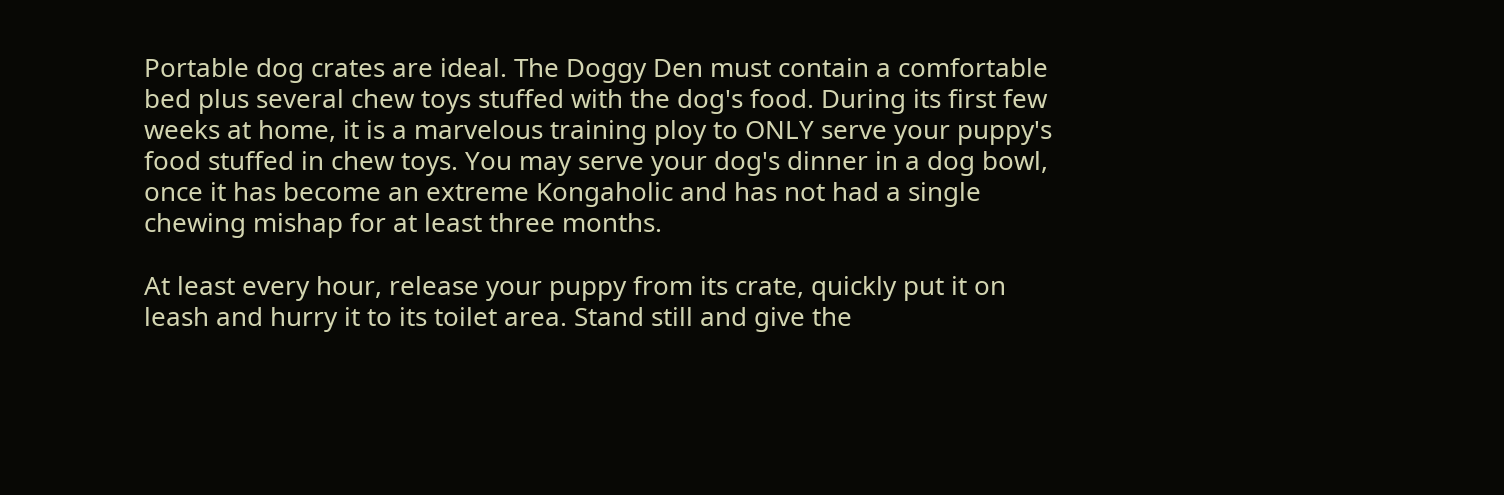Portable dog crates are ideal. The Doggy Den must contain a comfortable bed plus several chew toys stuffed with the dog's food. During its first few weeks at home, it is a marvelous training ploy to ONLY serve your puppy's food stuffed in chew toys. You may serve your dog's dinner in a dog bowl, once it has become an extreme Kongaholic and has not had a single chewing mishap for at least three months.

At least every hour, release your puppy from its crate, quickly put it on leash and hurry it to its toilet area. Stand still and give the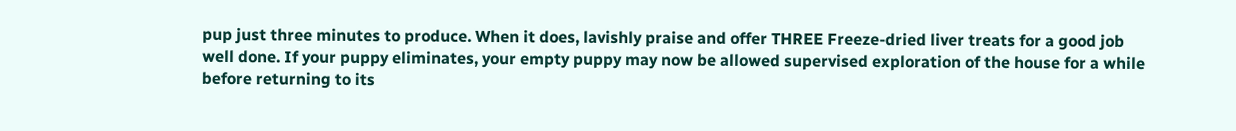pup just three minutes to produce. When it does, lavishly praise and offer THREE Freeze-dried liver treats for a good job well done. If your puppy eliminates, your empty puppy may now be allowed supervised exploration of the house for a while before returning to its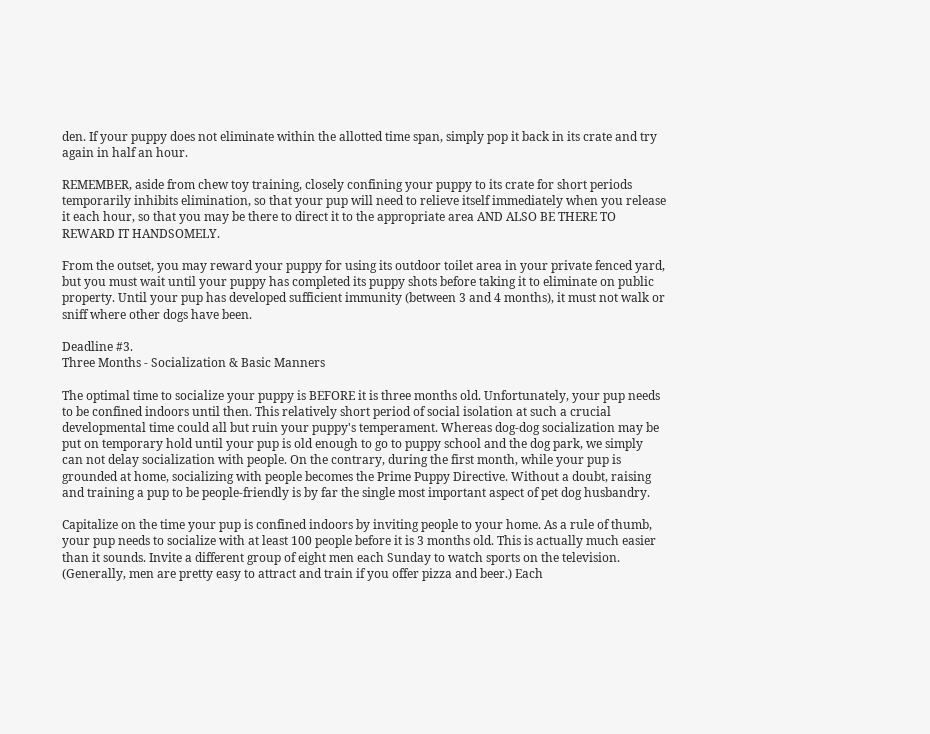den. If your puppy does not eliminate within the allotted time span, simply pop it back in its crate and try again in half an hour.

REMEMBER, aside from chew toy training, closely confining your puppy to its crate for short periods temporarily inhibits elimination, so that your pup will need to relieve itself immediately when you release it each hour, so that you may be there to direct it to the appropriate area AND ALSO BE THERE TO REWARD IT HANDSOMELY.

From the outset, you may reward your puppy for using its outdoor toilet area in your private fenced yard, but you must wait until your puppy has completed its puppy shots before taking it to eliminate on public property. Until your pup has developed sufficient immunity (between 3 and 4 months), it must not walk or sniff where other dogs have been.

Deadline #3.
Three Months - Socialization & Basic Manners

The optimal time to socialize your puppy is BEFORE it is three months old. Unfortunately, your pup needs to be confined indoors until then. This relatively short period of social isolation at such a crucial developmental time could all but ruin your puppy's temperament. Whereas dog-dog socialization may be put on temporary hold until your pup is old enough to go to puppy school and the dog park, we simply can not delay socialization with people. On the contrary, during the first month, while your pup is grounded at home, socializing with people becomes the Prime Puppy Directive. Without a doubt, raising and training a pup to be people-friendly is by far the single most important aspect of pet dog husbandry.

Capitalize on the time your pup is confined indoors by inviting people to your home. As a rule of thumb, your pup needs to socialize with at least 100 people before it is 3 months old. This is actually much easier than it sounds. Invite a different group of eight men each Sunday to watch sports on the television. (Generally, men are pretty easy to attract and train if you offer pizza and beer.) Each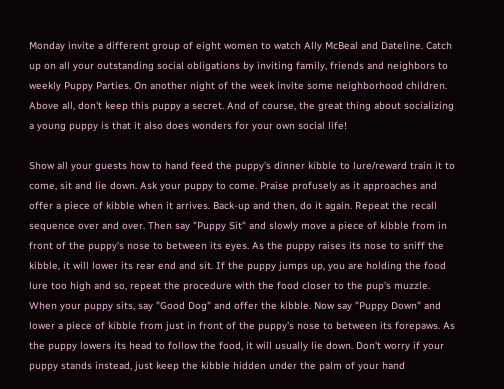Monday invite a different group of eight women to watch Ally McBeal and Dateline. Catch up on all your outstanding social obligations by inviting family, friends and neighbors to weekly Puppy Parties. On another night of the week invite some neighborhood children. Above all, don't keep this puppy a secret. And of course, the great thing about socializing a young puppy is that it also does wonders for your own social life!

Show all your guests how to hand feed the puppy's dinner kibble to lure/reward train it to come, sit and lie down. Ask your puppy to come. Praise profusely as it approaches and offer a piece of kibble when it arrives. Back-up and then, do it again. Repeat the recall sequence over and over. Then say "Puppy Sit" and slowly move a piece of kibble from in front of the puppy's nose to between its eyes. As the puppy raises its nose to sniff the kibble, it will lower its rear end and sit. If the puppy jumps up, you are holding the food lure too high and so, repeat the procedure with the food closer to the pup's muzzle. When your puppy sits, say "Good Dog" and offer the kibble. Now say "Puppy Down" and lower a piece of kibble from just in front of the puppy's nose to between its forepaws. As the puppy lowers its head to follow the food, it will usually lie down. Don't worry if your puppy stands instead, just keep the kibble hidden under the palm of your hand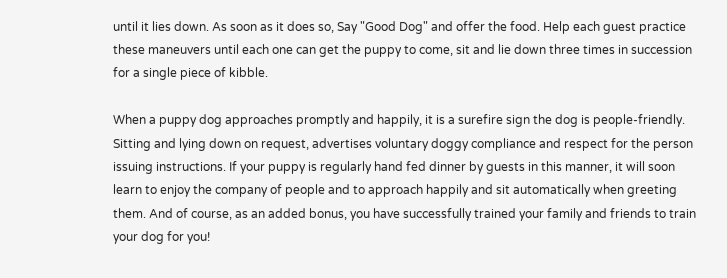until it lies down. As soon as it does so, Say "Good Dog" and offer the food. Help each guest practice these maneuvers until each one can get the puppy to come, sit and lie down three times in succession for a single piece of kibble.

When a puppy dog approaches promptly and happily, it is a surefire sign the dog is people-friendly. Sitting and lying down on request, advertises voluntary doggy compliance and respect for the person issuing instructions. If your puppy is regularly hand fed dinner by guests in this manner, it will soon learn to enjoy the company of people and to approach happily and sit automatically when greeting them. And of course, as an added bonus, you have successfully trained your family and friends to train your dog for you!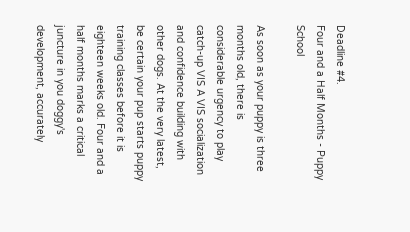Deadline #4.
Four and a Half Months - Puppy School

As soon as your puppy is three months old, there is considerable urgency to play catch-up VIS A VIS socialization and confidence building with other dogs. At the very latest, be certain your pup starts puppy training classes before it is eighteen weeks old. Four and a half months marks a critical juncture in you doggy's development, accurately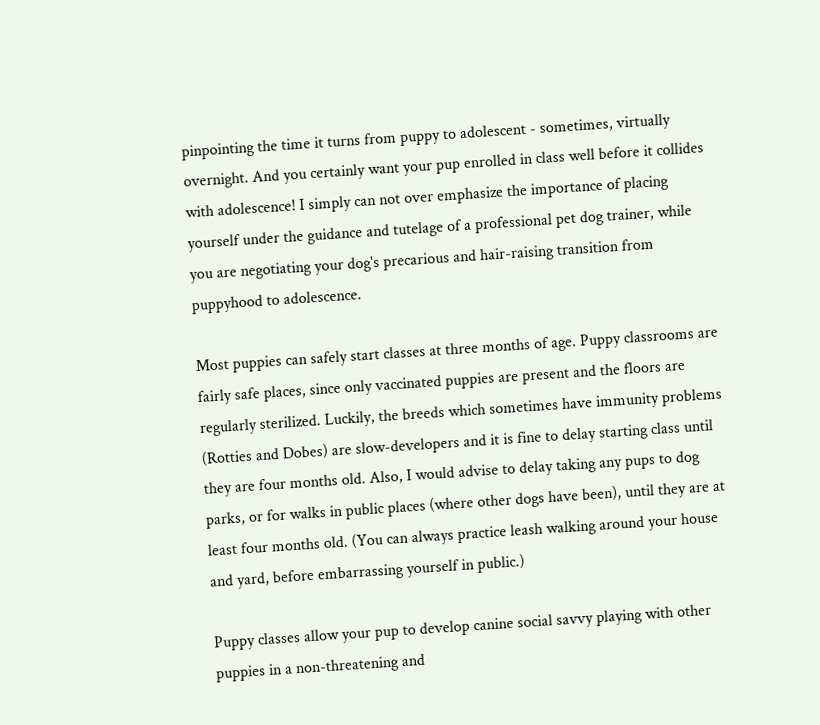pinpointing the time it turns from puppy to adolescent - sometimes, virtually overnight. And you certainly want your pup enrolled in class well before it collides with adolescence! I simply can not over emphasize the importance of placing yourself under the guidance and tutelage of a professional pet dog trainer, while you are negotiating your dog's precarious and hair-raising transition from puppyhood to adolescence.

Most puppies can safely start classes at three months of age. Puppy classrooms are fairly safe places, since only vaccinated puppies are present and the floors are regularly sterilized. Luckily, the breeds which sometimes have immunity problems (Rotties and Dobes) are slow-developers and it is fine to delay starting class until they are four months old. Also, I would advise to delay taking any pups to dog parks, or for walks in public places (where other dogs have been), until they are at least four months old. (You can always practice leash walking around your house and yard, before embarrassing yourself in public.)

Puppy classes allow your pup to develop canine social savvy playing with other puppies in a non-threatening and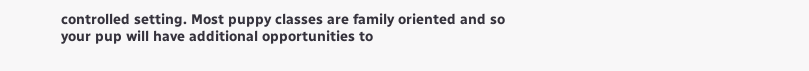controlled setting. Most puppy classes are family oriented and so your pup will have additional opportunities to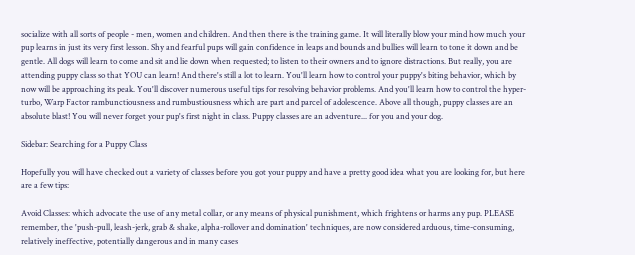socialize with all sorts of people - men, women and children. And then there is the training game. It will literally blow your mind how much your pup learns in just its very first lesson. Shy and fearful pups will gain confidence in leaps and bounds and bullies will learn to tone it down and be gentle. All dogs will learn to come and sit and lie down when requested; to listen to their owners and to ignore distractions. But really, you are attending puppy class so that YOU can learn! And there's still a lot to learn. You'll learn how to control your puppy's biting behavior, which by now will be approaching its peak. You'll discover numerous useful tips for resolving behavior problems. And you'll learn how to control the hyper-turbo, Warp Factor rambunctiousness and rumbustiousness which are part and parcel of adolescence. Above all though, puppy classes are an absolute blast! You will never forget your pup's first night in class. Puppy classes are an adventure... for you and your dog.

Sidebar: Searching for a Puppy Class

Hopefully you will have checked out a variety of classes before you got your puppy and have a pretty good idea what you are looking for, but here are a few tips:

Avoid Classes: which advocate the use of any metal collar, or any means of physical punishment, which frightens or harms any pup. PLEASE remember, the 'push-pull, leash-jerk, grab & shake, alpha-rollover and domination' techniques, are now considered arduous, time-consuming, relatively ineffective, potentially dangerous and in many cases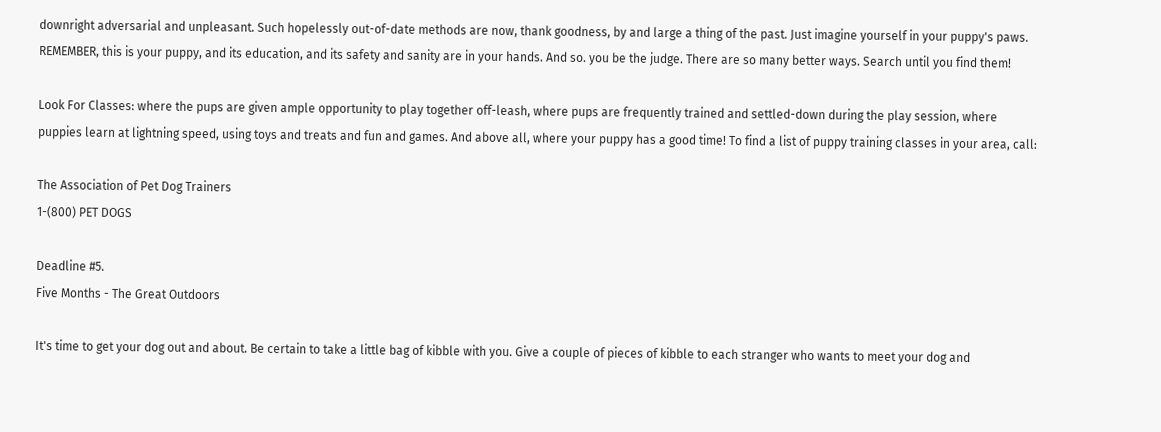downright adversarial and unpleasant. Such hopelessly out-of-date methods are now, thank goodness, by and large a thing of the past. Just imagine yourself in your puppy's paws. REMEMBER, this is your puppy, and its education, and its safety and sanity are in your hands. And so. you be the judge. There are so many better ways. Search until you find them!

Look For Classes: where the pups are given ample opportunity to play together off-leash, where pups are frequently trained and settled-down during the play session, where puppies learn at lightning speed, using toys and treats and fun and games. And above all, where your puppy has a good time! To find a list of puppy training classes in your area, call:

The Association of Pet Dog Trainers
1-(800) PET DOGS

Deadline #5.
Five Months - The Great Outdoors

It's time to get your dog out and about. Be certain to take a little bag of kibble with you. Give a couple of pieces of kibble to each stranger who wants to meet your dog and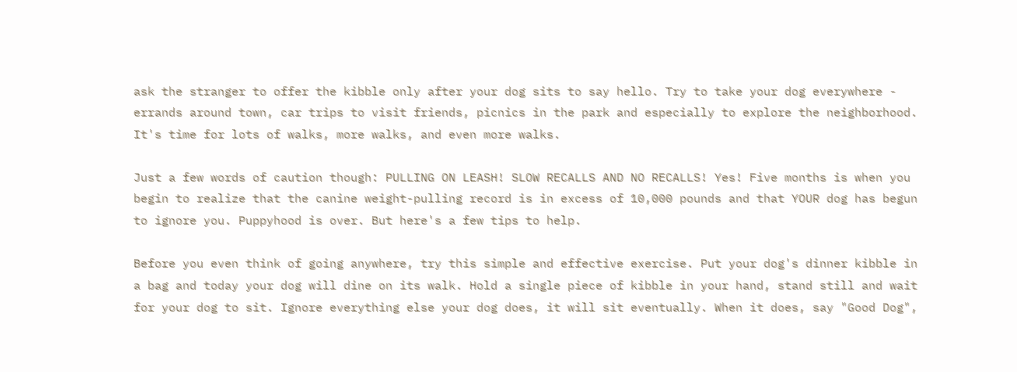ask the stranger to offer the kibble only after your dog sits to say hello. Try to take your dog everywhere - errands around town, car trips to visit friends, picnics in the park and especially to explore the neighborhood. It's time for lots of walks, more walks, and even more walks.

Just a few words of caution though: PULLING ON LEASH! SLOW RECALLS AND NO RECALLS! Yes! Five months is when you begin to realize that the canine weight-pulling record is in excess of 10,000 pounds and that YOUR dog has begun to ignore you. Puppyhood is over. But here's a few tips to help.

Before you even think of going anywhere, try this simple and effective exercise. Put your dog's dinner kibble in a bag and today your dog will dine on its walk. Hold a single piece of kibble in your hand, stand still and wait for your dog to sit. Ignore everything else your dog does, it will sit eventually. When it does, say "Good Dog",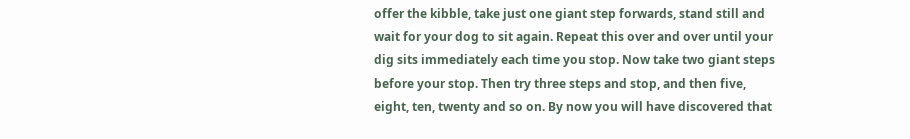offer the kibble, take just one giant step forwards, stand still and wait for your dog to sit again. Repeat this over and over until your dig sits immediately each time you stop. Now take two giant steps before your stop. Then try three steps and stop, and then five, eight, ten, twenty and so on. By now you will have discovered that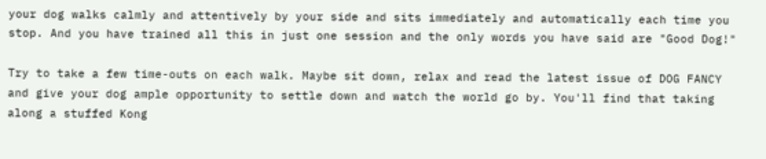your dog walks calmly and attentively by your side and sits immediately and automatically each time you stop. And you have trained all this in just one session and the only words you have said are "Good Dog!"

Try to take a few time-outs on each walk. Maybe sit down, relax and read the latest issue of DOG FANCY and give your dog ample opportunity to settle down and watch the world go by. You'll find that taking along a stuffed Kong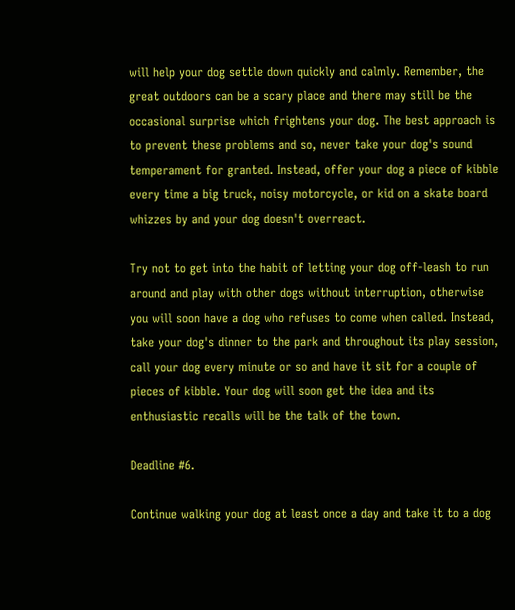will help your dog settle down quickly and calmly. Remember, the great outdoors can be a scary place and there may still be the occasional surprise which frightens your dog. The best approach is to prevent these problems and so, never take your dog's sound temperament for granted. Instead, offer your dog a piece of kibble every time a big truck, noisy motorcycle, or kid on a skate board whizzes by and your dog doesn't overreact.

Try not to get into the habit of letting your dog off-leash to run around and play with other dogs without interruption, otherwise you will soon have a dog who refuses to come when called. Instead, take your dog's dinner to the park and throughout its play session, call your dog every minute or so and have it sit for a couple of pieces of kibble. Your dog will soon get the idea and its enthusiastic recalls will be the talk of the town.

Deadline #6.

Continue walking your dog at least once a day and take it to a dog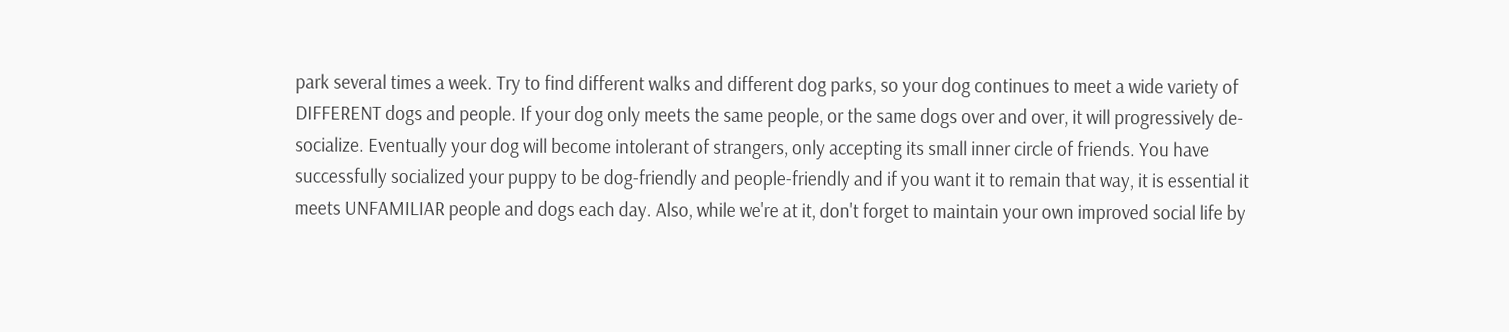park several times a week. Try to find different walks and different dog parks, so your dog continues to meet a wide variety of DIFFERENT dogs and people. If your dog only meets the same people, or the same dogs over and over, it will progressively de-socialize. Eventually your dog will become intolerant of strangers, only accepting its small inner circle of friends. You have successfully socialized your puppy to be dog-friendly and people-friendly and if you want it to remain that way, it is essential it meets UNFAMILIAR people and dogs each day. Also, while we're at it, don't forget to maintain your own improved social life by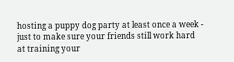hosting a puppy dog party at least once a week - just to make sure your friends still work hard at training your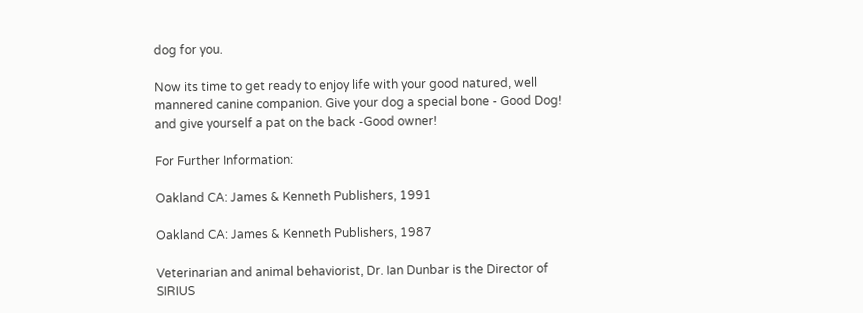dog for you.

Now its time to get ready to enjoy life with your good natured, well mannered canine companion. Give your dog a special bone - Good Dog! and give yourself a pat on the back -Good owner!

For Further Information:

Oakland CA: James & Kenneth Publishers, 1991

Oakland CA: James & Kenneth Publishers, 1987

Veterinarian and animal behaviorist, Dr. Ian Dunbar is the Director of SIRIUS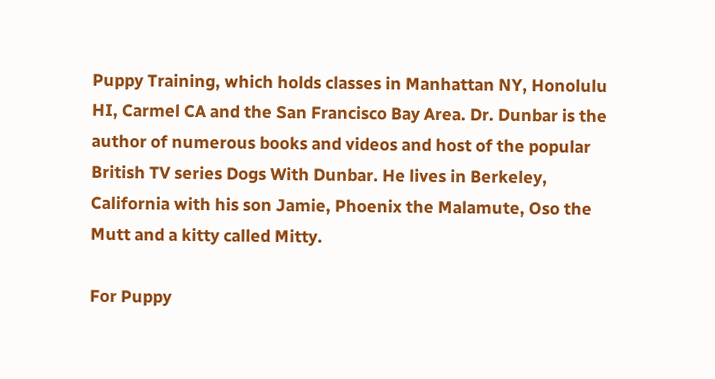Puppy Training, which holds classes in Manhattan NY, Honolulu HI, Carmel CA and the San Francisco Bay Area. Dr. Dunbar is the author of numerous books and videos and host of the popular British TV series Dogs With Dunbar. He lives in Berkeley, California with his son Jamie, Phoenix the Malamute, Oso the Mutt and a kitty called Mitty.

For Puppy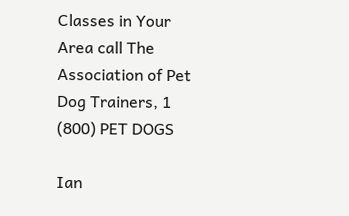Classes in Your Area call The Association of Pet Dog Trainers, 1 (800) PET DOGS

Ian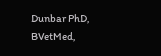Dunbar PhD, BVetMed,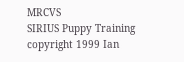MRCVS
SIRIUS Puppy Training
copyright 1999 Ian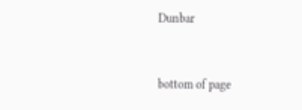Dunbar


bottom of page